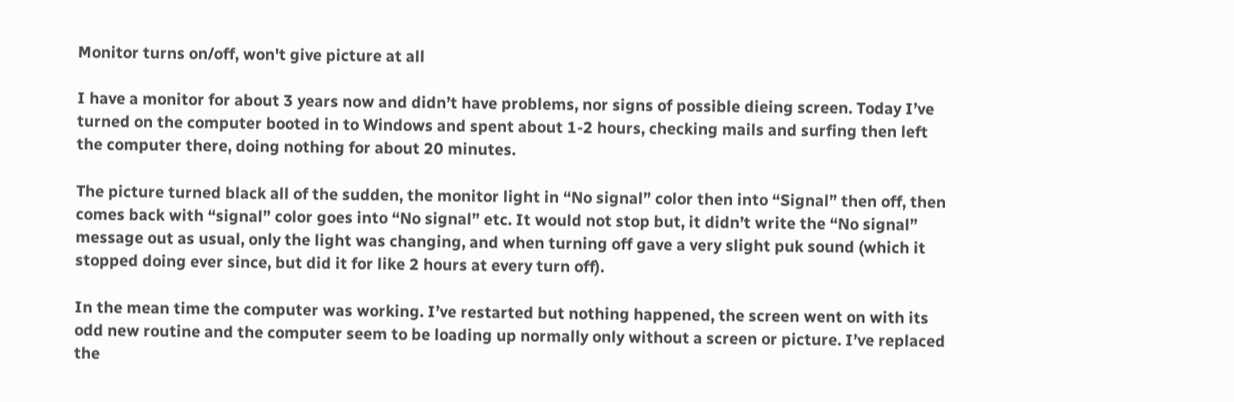Monitor turns on/off, won't give picture at all

I have a monitor for about 3 years now and didn’t have problems, nor signs of possible dieing screen. Today I’ve turned on the computer booted in to Windows and spent about 1-2 hours, checking mails and surfing then left the computer there, doing nothing for about 20 minutes.

The picture turned black all of the sudden, the monitor light in “No signal” color then into “Signal” then off, then comes back with “signal” color goes into “No signal” etc. It would not stop but, it didn’t write the “No signal” message out as usual, only the light was changing, and when turning off gave a very slight puk sound (which it stopped doing ever since, but did it for like 2 hours at every turn off).

In the mean time the computer was working. I’ve restarted but nothing happened, the screen went on with its odd new routine and the computer seem to be loading up normally only without a screen or picture. I’ve replaced the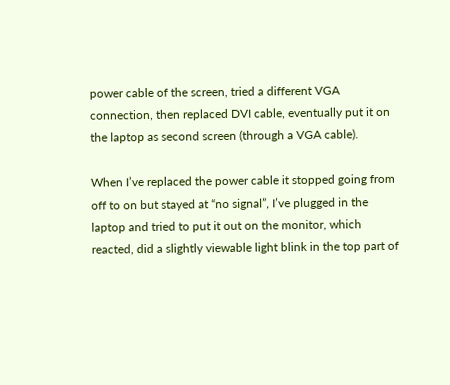power cable of the screen, tried a different VGA connection, then replaced DVI cable, eventually put it on the laptop as second screen (through a VGA cable).

When I’ve replaced the power cable it stopped going from off to on but stayed at “no signal”, I’ve plugged in the laptop and tried to put it out on the monitor, which reacted, did a slightly viewable light blink in the top part of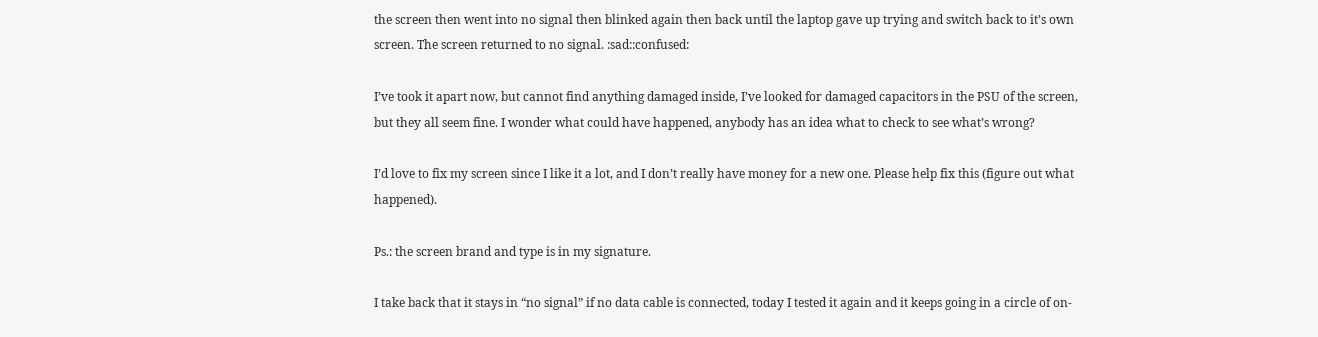the screen then went into no signal then blinked again then back until the laptop gave up trying and switch back to it’s own screen. The screen returned to no signal. :sad::confused:

I’ve took it apart now, but cannot find anything damaged inside, I’ve looked for damaged capacitors in the PSU of the screen, but they all seem fine. I wonder what could have happened, anybody has an idea what to check to see what’s wrong?

I’d love to fix my screen since I like it a lot, and I don’t really have money for a new one. Please help fix this (figure out what happened).

Ps.: the screen brand and type is in my signature.

I take back that it stays in “no signal” if no data cable is connected, today I tested it again and it keeps going in a circle of on-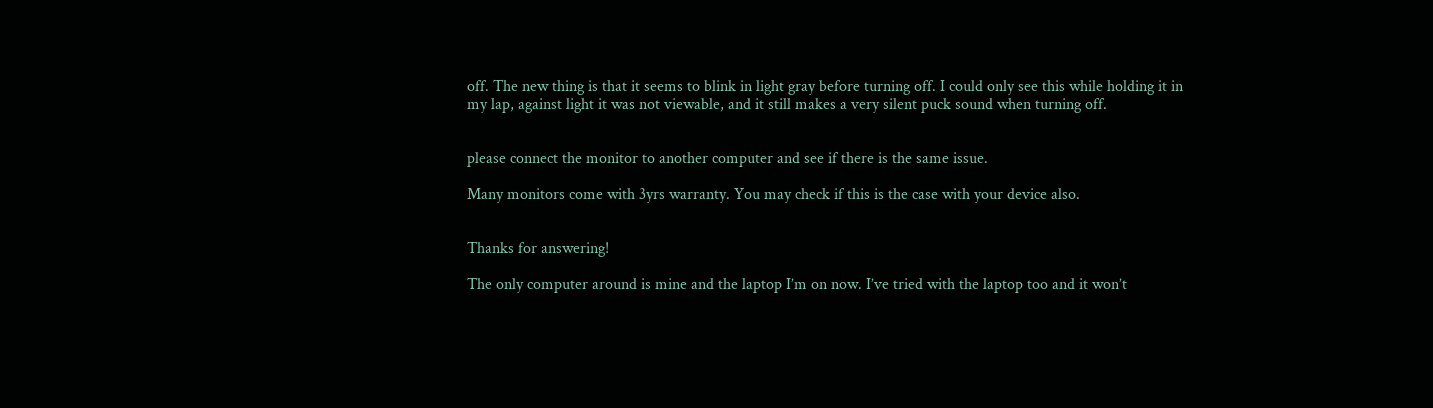off. The new thing is that it seems to blink in light gray before turning off. I could only see this while holding it in my lap, against light it was not viewable, and it still makes a very silent puck sound when turning off.


please connect the monitor to another computer and see if there is the same issue.

Many monitors come with 3yrs warranty. You may check if this is the case with your device also.


Thanks for answering!

The only computer around is mine and the laptop I’m on now. I’ve tried with the laptop too and it won’t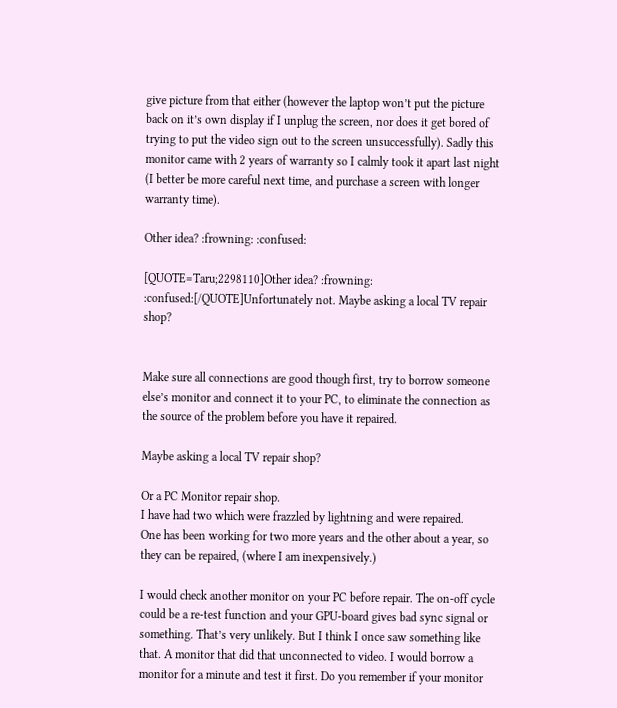give picture from that either (however the laptop won’t put the picture back on it’s own display if I unplug the screen, nor does it get bored of trying to put the video sign out to the screen unsuccessfully). Sadly this monitor came with 2 years of warranty so I calmly took it apart last night (I better be more careful next time, and purchase a screen with longer warranty time).

Other idea? :frowning: :confused:

[QUOTE=Taru;2298110]Other idea? :frowning: :confused:[/QUOTE]Unfortunately not. Maybe asking a local TV repair shop?


Make sure all connections are good though first, try to borrow someone else’s monitor and connect it to your PC, to eliminate the connection as the source of the problem before you have it repaired.

Maybe asking a local TV repair shop?

Or a PC Monitor repair shop.
I have had two which were frazzled by lightning and were repaired.
One has been working for two more years and the other about a year, so they can be repaired, (where I am inexpensively.)

I would check another monitor on your PC before repair. The on-off cycle could be a re-test function and your GPU-board gives bad sync signal or something. That’s very unlikely. But I think I once saw something like that. A monitor that did that unconnected to video. I would borrow a monitor for a minute and test it first. Do you remember if your monitor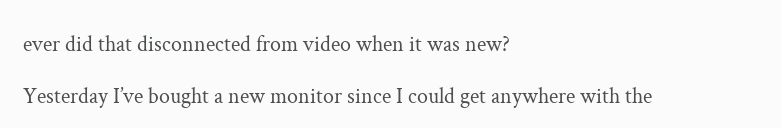ever did that disconnected from video when it was new?

Yesterday I’ve bought a new monitor since I could get anywhere with the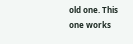old one. This one works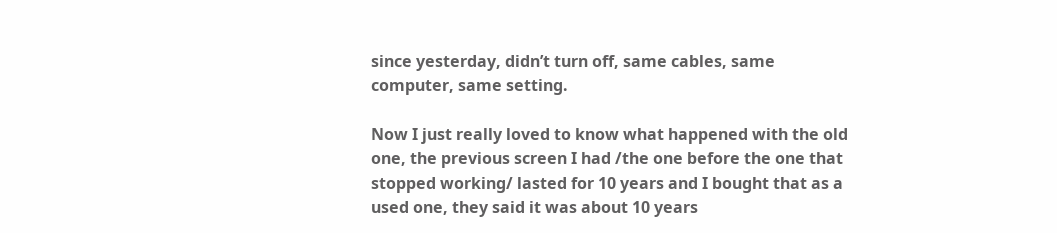since yesterday, didn’t turn off, same cables, same computer, same setting.

Now I just really loved to know what happened with the old one, the previous screen I had /the one before the one that stopped working/ lasted for 10 years and I bought that as a used one, they said it was about 10 years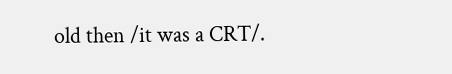old then /it was a CRT/.